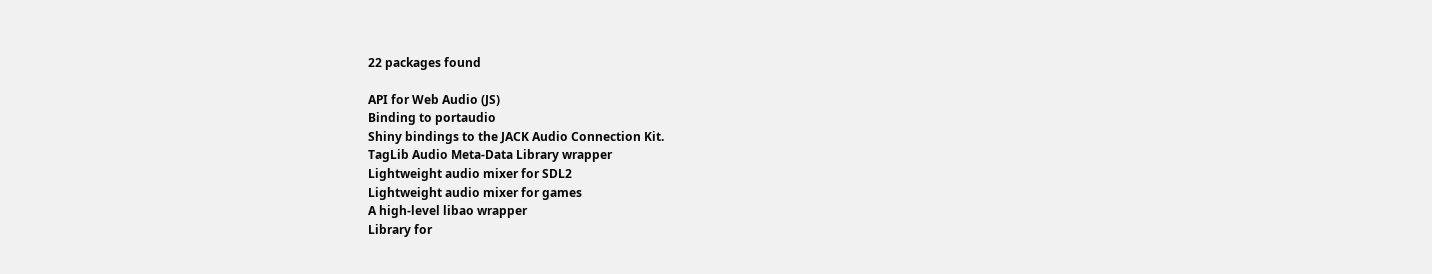22 packages found

API for Web Audio (JS)
Binding to portaudio
Shiny bindings to the JACK Audio Connection Kit.
TagLib Audio Meta-Data Library wrapper
Lightweight audio mixer for SDL2
Lightweight audio mixer for games
A high-level libao wrapper
Library for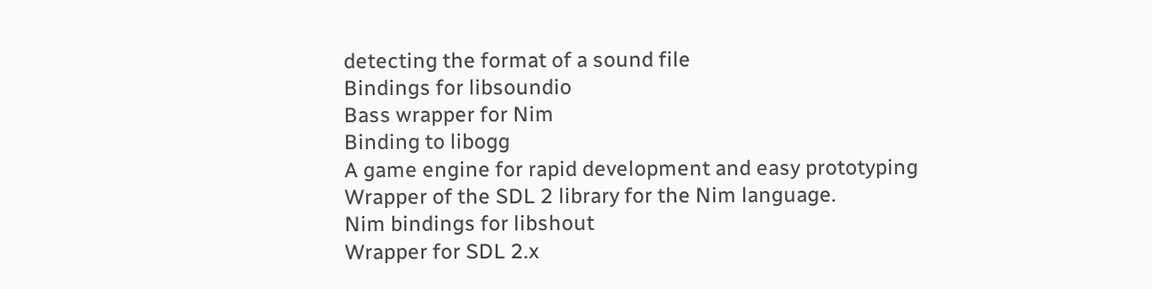detecting the format of a sound file
Bindings for libsoundio
Bass wrapper for Nim
Binding to libogg
A game engine for rapid development and easy prototyping
Wrapper of the SDL 2 library for the Nim language.
Nim bindings for libshout
Wrapper for SDL 2.x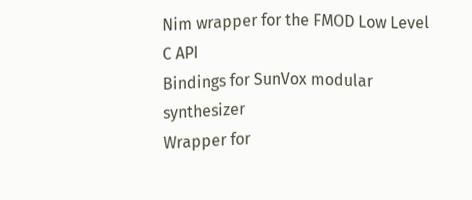Nim wrapper for the FMOD Low Level C API
Bindings for SunVox modular synthesizer
Wrapper for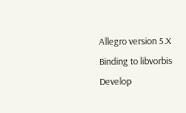Allegro version 5.X
Binding to libvorbis
Develop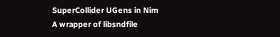SuperCollider UGens in Nim
A wrapper of libsndfile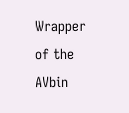Wrapper of the AVbin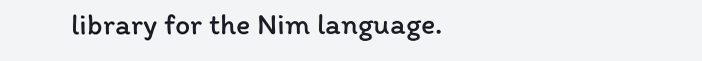library for the Nim language.